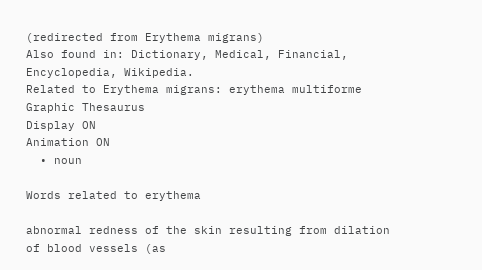(redirected from Erythema migrans)
Also found in: Dictionary, Medical, Financial, Encyclopedia, Wikipedia.
Related to Erythema migrans: erythema multiforme
Graphic Thesaurus
Display ON
Animation ON
  • noun

Words related to erythema

abnormal redness of the skin resulting from dilation of blood vessels (as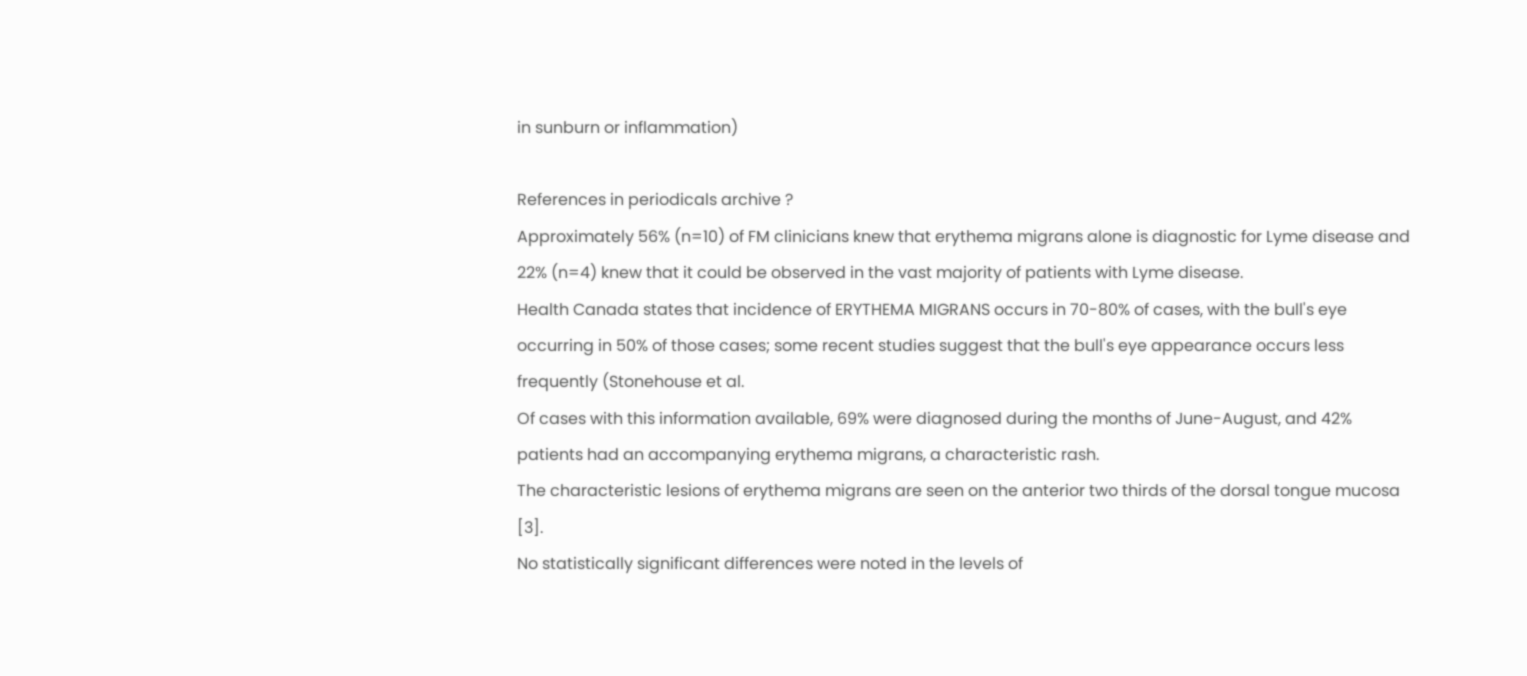in sunburn or inflammation)

References in periodicals archive ?
Approximately 56% (n=10) of FM clinicians knew that erythema migrans alone is diagnostic for Lyme disease and 22% (n=4) knew that it could be observed in the vast majority of patients with Lyme disease.
Health Canada states that incidence of ERYTHEMA MIGRANS occurs in 70-80% of cases, with the bull's eye occurring in 50% of those cases; some recent studies suggest that the bull's eye appearance occurs less frequently (Stonehouse et al.
Of cases with this information available, 69% were diagnosed during the months of June-August, and 42% patients had an accompanying erythema migrans, a characteristic rash.
The characteristic lesions of erythema migrans are seen on the anterior two thirds of the dorsal tongue mucosa [3].
No statistically significant differences were noted in the levels of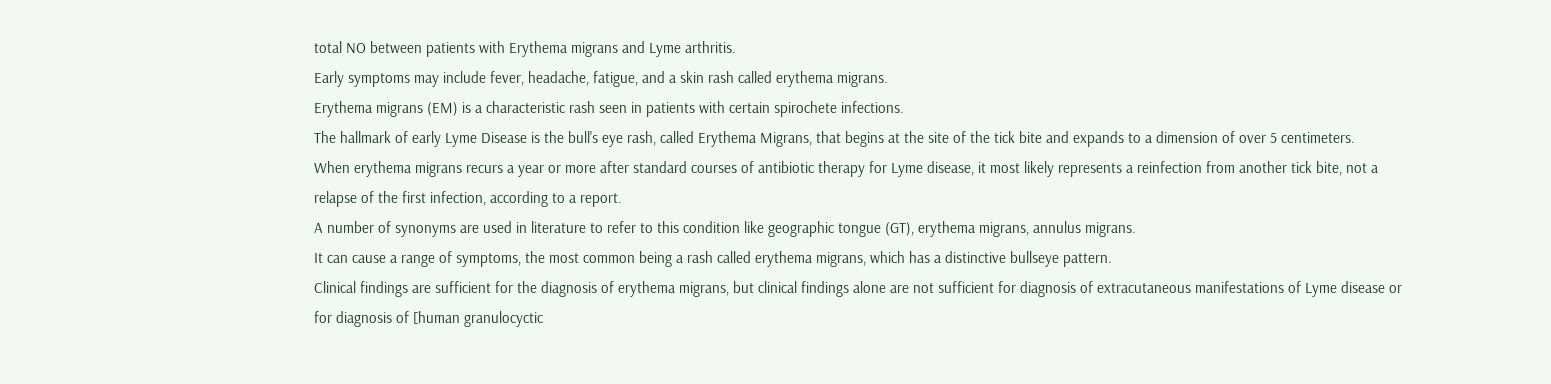total NO between patients with Erythema migrans and Lyme arthritis.
Early symptoms may include fever, headache, fatigue, and a skin rash called erythema migrans.
Erythema migrans (EM) is a characteristic rash seen in patients with certain spirochete infections.
The hallmark of early Lyme Disease is the bull's eye rash, called Erythema Migrans, that begins at the site of the tick bite and expands to a dimension of over 5 centimeters.
When erythema migrans recurs a year or more after standard courses of antibiotic therapy for Lyme disease, it most likely represents a reinfection from another tick bite, not a relapse of the first infection, according to a report.
A number of synonyms are used in literature to refer to this condition like geographic tongue (GT), erythema migrans, annulus migrans.
It can cause a range of symptoms, the most common being a rash called erythema migrans, which has a distinctive bullseye pattern.
Clinical findings are sufficient for the diagnosis of erythema migrans, but clinical findings alone are not sufficient for diagnosis of extracutaneous manifestations of Lyme disease or for diagnosis of [human granulocyctic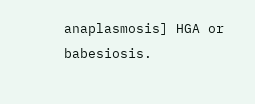anaplasmosis] HGA or babesiosis.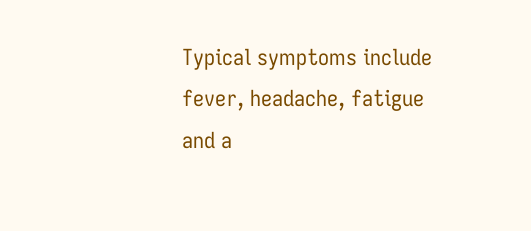Typical symptoms include fever, headache, fatigue and a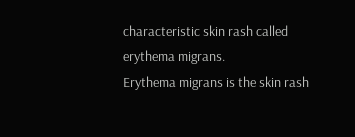characteristic skin rash called erythema migrans.
Erythema migrans is the skin rash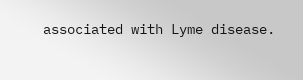associated with Lyme disease.